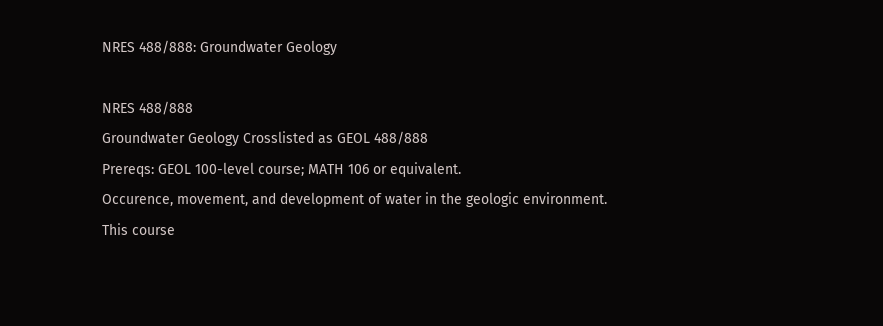NRES 488/888: Groundwater Geology

NRES 488/888
Groundwater Geology Crosslisted as GEOL 488/888
Prereqs: GEOL 100-level course; MATH 106 or equivalent.
Occurence, movement, and development of water in the geologic environment.
This course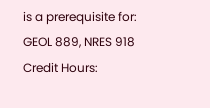is a prerequisite for: GEOL 889, NRES 918
Credit Hours: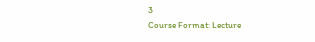3
Course Format: Lecture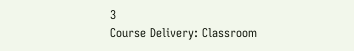3
Course Delivery: Classroom